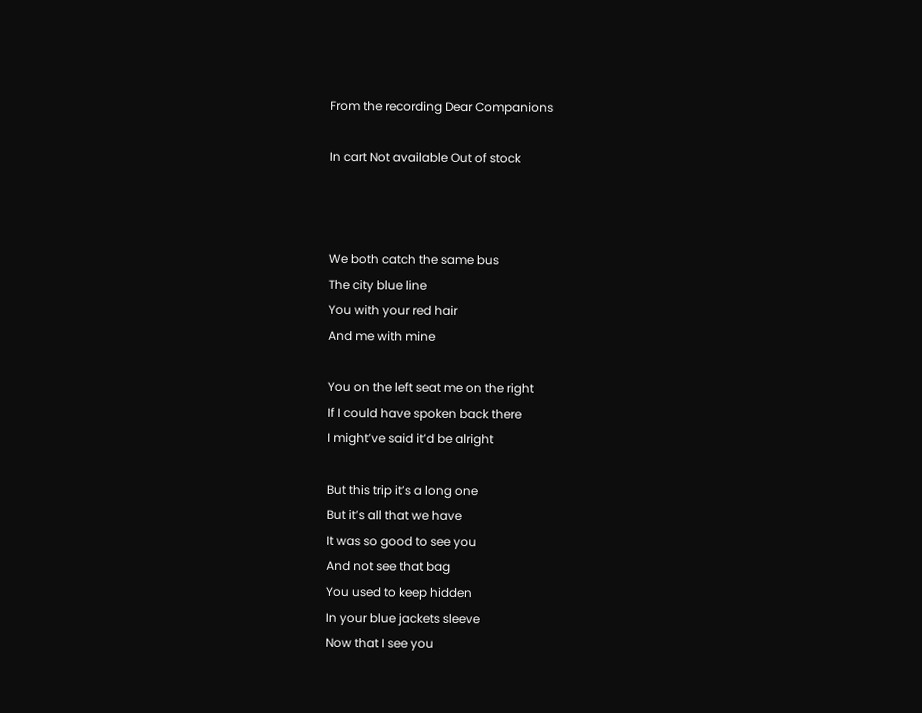From the recording Dear Companions

In cart Not available Out of stock



We both catch the same bus
The city blue line
You with your red hair
And me with mine

You on the left seat me on the right
If I could have spoken back there
I might’ve said it’d be alright

But this trip it’s a long one
But it’s all that we have
It was so good to see you
And not see that bag
You used to keep hidden
In your blue jackets sleeve
Now that I see you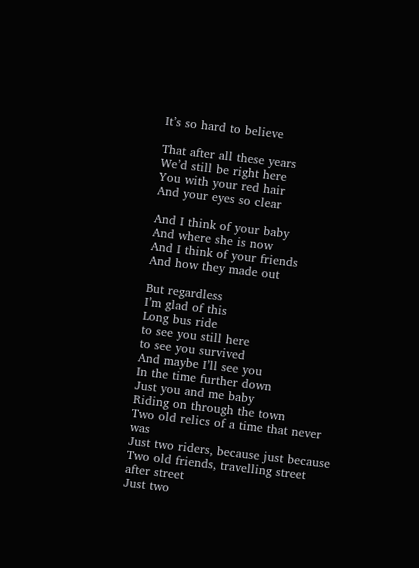It’s so hard to believe

That after all these years
We’d still be right here
You with your red hair
And your eyes so clear

And I think of your baby
And where she is now
And I think of your friends
And how they made out

But regardless
I’m glad of this
Long bus ride
to see you still here
to see you survived
And maybe I’ll see you
In the time further down
Just you and me baby
Riding on through the town
Two old relics of a time that never was
Just two riders, because just because
Two old friends, travelling street after street
Just two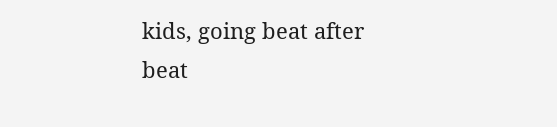kids, going beat after beat